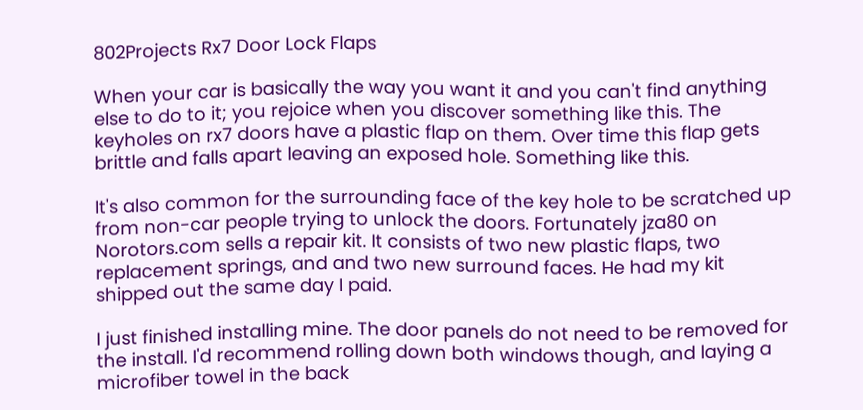802Projects Rx7 Door Lock Flaps

When your car is basically the way you want it and you can't find anything else to do to it; you rejoice when you discover something like this. The keyholes on rx7 doors have a plastic flap on them. Over time this flap gets brittle and falls apart leaving an exposed hole. Something like this.

It's also common for the surrounding face of the key hole to be scratched up from non-car people trying to unlock the doors. Fortunately jza80 on Norotors.com sells a repair kit. It consists of two new plastic flaps, two replacement springs, and and two new surround faces. He had my kit shipped out the same day I paid.

I just finished installing mine. The door panels do not need to be removed for the install. I'd recommend rolling down both windows though, and laying a microfiber towel in the back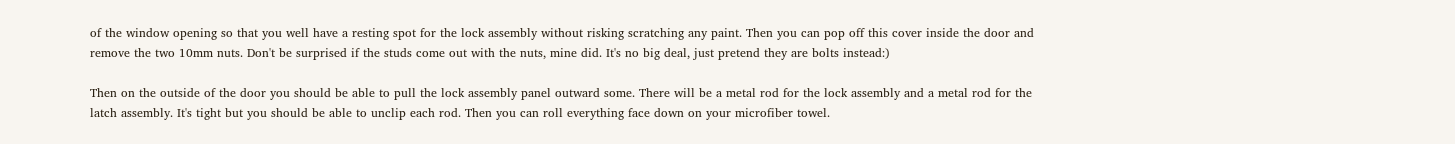of the window opening so that you well have a resting spot for the lock assembly without risking scratching any paint. Then you can pop off this cover inside the door and remove the two 10mm nuts. Don't be surprised if the studs come out with the nuts, mine did. It's no big deal, just pretend they are bolts instead:)

Then on the outside of the door you should be able to pull the lock assembly panel outward some. There will be a metal rod for the lock assembly and a metal rod for the latch assembly. It's tight but you should be able to unclip each rod. Then you can roll everything face down on your microfiber towel.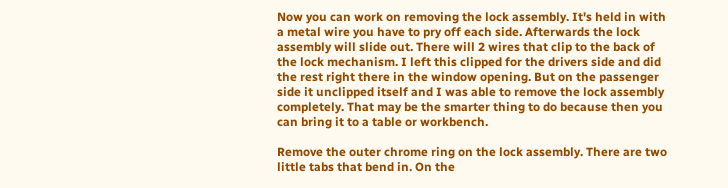Now you can work on removing the lock assembly. It's held in with a metal wire you have to pry off each side. Afterwards the lock assembly will slide out. There will 2 wires that clip to the back of the lock mechanism. I left this clipped for the drivers side and did the rest right there in the window opening. But on the passenger side it unclipped itself and I was able to remove the lock assembly completely. That may be the smarter thing to do because then you can bring it to a table or workbench.

Remove the outer chrome ring on the lock assembly. There are two little tabs that bend in. On the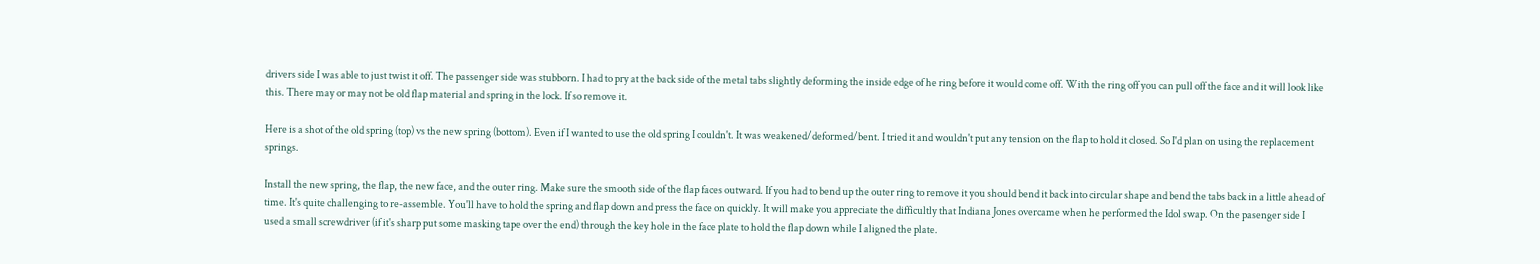drivers side I was able to just twist it off. The passenger side was stubborn. I had to pry at the back side of the metal tabs slightly deforming the inside edge of he ring before it would come off. With the ring off you can pull off the face and it will look like this. There may or may not be old flap material and spring in the lock. If so remove it.

Here is a shot of the old spring (top) vs the new spring (bottom). Even if I wanted to use the old spring I couldn't. It was weakened/deformed/bent. I tried it and wouldn't put any tension on the flap to hold it closed. So I'd plan on using the replacement springs.

Install the new spring, the flap, the new face, and the outer ring. Make sure the smooth side of the flap faces outward. If you had to bend up the outer ring to remove it you should bend it back into circular shape and bend the tabs back in a little ahead of time. It's quite challenging to re-assemble. You'll have to hold the spring and flap down and press the face on quickly. It will make you appreciate the difficultly that Indiana Jones overcame when he performed the Idol swap. On the pasenger side I used a small screwdriver (if it's sharp put some masking tape over the end) through the key hole in the face plate to hold the flap down while I aligned the plate.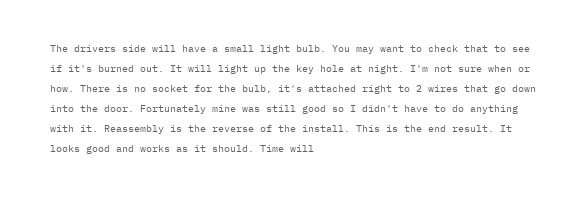The drivers side will have a small light bulb. You may want to check that to see if it's burned out. It will light up the key hole at night. I'm not sure when or how. There is no socket for the bulb, it's attached right to 2 wires that go down into the door. Fortunately mine was still good so I didn't have to do anything with it. Reassembly is the reverse of the install. This is the end result. It looks good and works as it should. Time will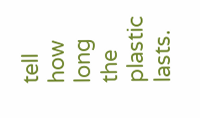tell how long the plastic lasts.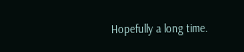Hopefully a long time.